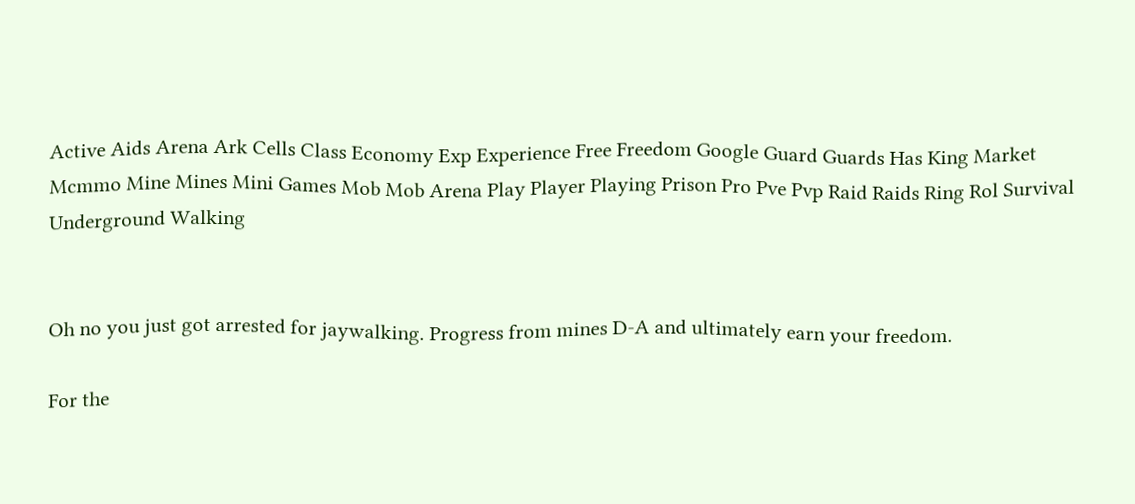Active Aids Arena Ark Cells Class Economy Exp Experience Free Freedom Google Guard Guards Has King Market Mcmmo Mine Mines Mini Games Mob Mob Arena Play Player Playing Prison Pro Pve Pvp Raid Raids Ring Rol Survival Underground Walking


Oh no you just got arrested for jaywalking. Progress from mines D-A and ultimately earn your freedom.

For the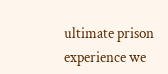ultimate prison experience we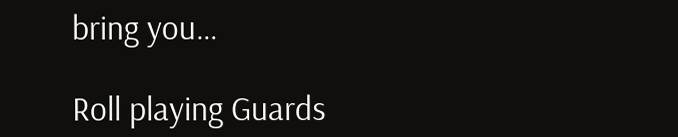bring you…

Roll playing Guards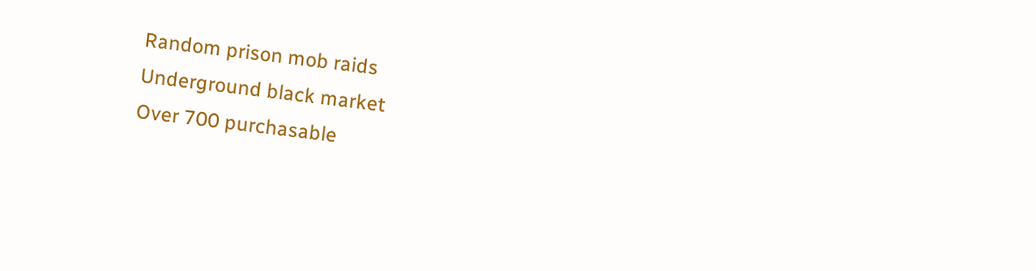Random prison mob raids
Underground black market
Over 700 purchasable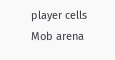player cells
Mob arena